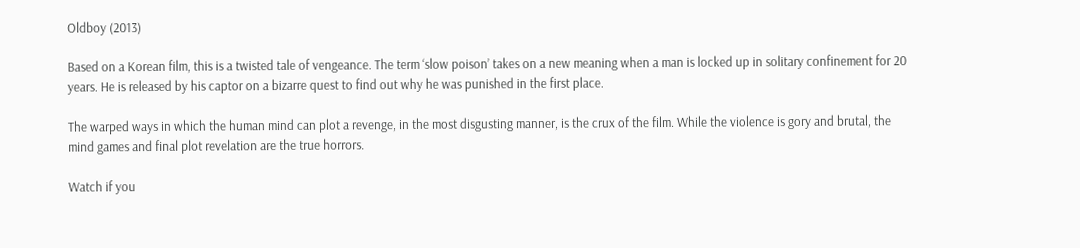Oldboy (2013)

Based on a Korean film, this is a twisted tale of vengeance. The term ‘slow poison’ takes on a new meaning when a man is locked up in solitary confinement for 20 years. He is released by his captor on a bizarre quest to find out why he was punished in the first place.

The warped ways in which the human mind can plot a revenge, in the most disgusting manner, is the crux of the film. While the violence is gory and brutal, the mind games and final plot revelation are the true horrors.

Watch if you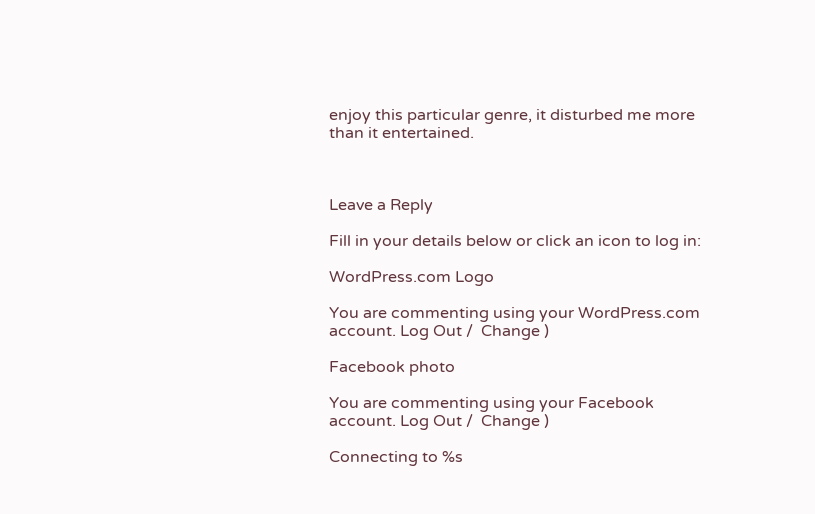enjoy this particular genre, it disturbed me more than it entertained.



Leave a Reply

Fill in your details below or click an icon to log in:

WordPress.com Logo

You are commenting using your WordPress.com account. Log Out /  Change )

Facebook photo

You are commenting using your Facebook account. Log Out /  Change )

Connecting to %s